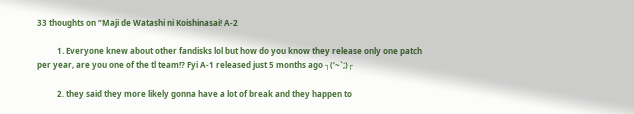33 thoughts on “Maji de Watashi ni Koishinasai! A-2

          1. Everyone knew about other fandisks lol but how do you know they release only one patch per year, are you one of the tl team!? Fyi A-1 released just 5 months ago ┐(‘~`;)┌

          2. they said they more likely gonna have a lot of break and they happen to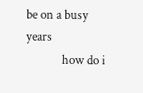be on a busy years
            how do i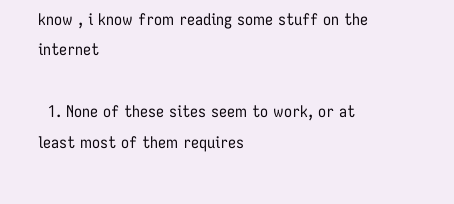know , i know from reading some stuff on the internet

  1. None of these sites seem to work, or at least most of them requires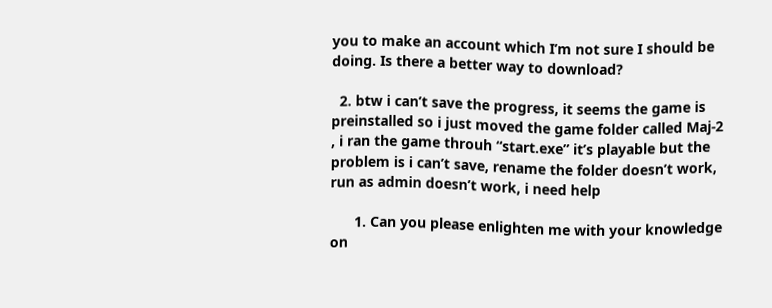you to make an account which I’m not sure I should be doing. Is there a better way to download?

  2. btw i can’t save the progress, it seems the game is preinstalled so i just moved the game folder called Maj-2 , i ran the game throuh “start.exe” it’s playable but the problem is i can’t save, rename the folder doesn’t work, run as admin doesn’t work, i need help

      1. Can you please enlighten me with your knowledge on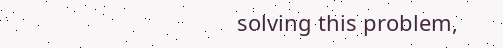solving this problem,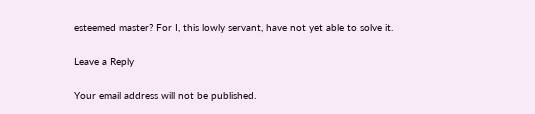esteemed master? For I, this lowly servant, have not yet able to solve it.

Leave a Reply

Your email address will not be published.